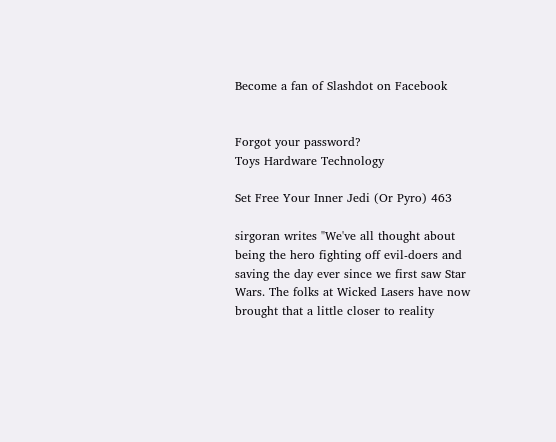Become a fan of Slashdot on Facebook


Forgot your password?
Toys Hardware Technology

Set Free Your Inner Jedi (Or Pyro) 463

sirgoran writes "We've all thought about being the hero fighting off evil-doers and saving the day ever since we first saw Star Wars. The folks at Wicked Lasers have now brought that a little closer to reality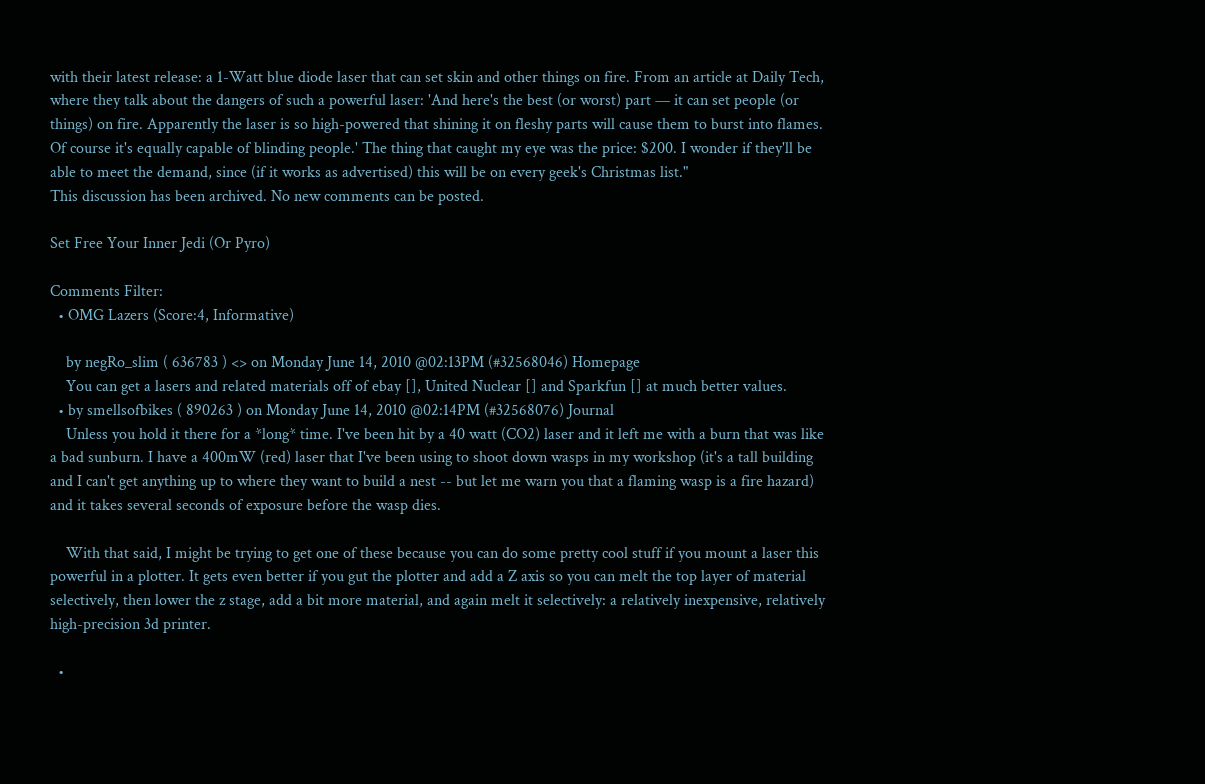with their latest release: a 1-Watt blue diode laser that can set skin and other things on fire. From an article at Daily Tech, where they talk about the dangers of such a powerful laser: 'And here's the best (or worst) part — it can set people (or things) on fire. Apparently the laser is so high-powered that shining it on fleshy parts will cause them to burst into flames. Of course it's equally capable of blinding people.' The thing that caught my eye was the price: $200. I wonder if they'll be able to meet the demand, since (if it works as advertised) this will be on every geek's Christmas list."
This discussion has been archived. No new comments can be posted.

Set Free Your Inner Jedi (Or Pyro)

Comments Filter:
  • OMG Lazers (Score:4, Informative)

    by negRo_slim ( 636783 ) <> on Monday June 14, 2010 @02:13PM (#32568046) Homepage
    You can get a lasers and related materials off of ebay [], United Nuclear [] and Sparkfun [] at much better values.
  • by smellsofbikes ( 890263 ) on Monday June 14, 2010 @02:14PM (#32568076) Journal
    Unless you hold it there for a *long* time. I've been hit by a 40 watt (CO2) laser and it left me with a burn that was like a bad sunburn. I have a 400mW (red) laser that I've been using to shoot down wasps in my workshop (it's a tall building and I can't get anything up to where they want to build a nest -- but let me warn you that a flaming wasp is a fire hazard) and it takes several seconds of exposure before the wasp dies.

    With that said, I might be trying to get one of these because you can do some pretty cool stuff if you mount a laser this powerful in a plotter. It gets even better if you gut the plotter and add a Z axis so you can melt the top layer of material selectively, then lower the z stage, add a bit more material, and again melt it selectively: a relatively inexpensive, relatively high-precision 3d printer.

  •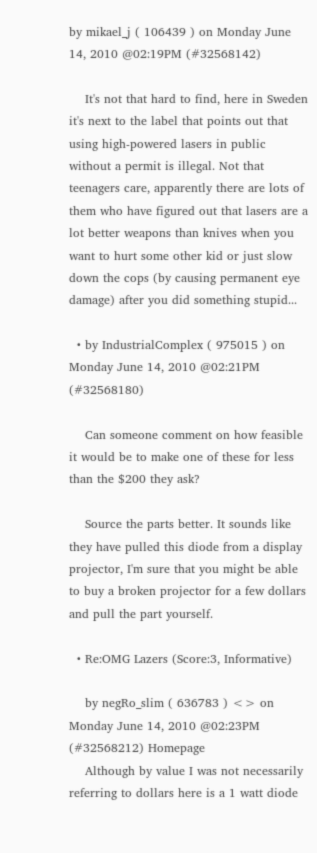by mikael_j ( 106439 ) on Monday June 14, 2010 @02:19PM (#32568142)

    It's not that hard to find, here in Sweden it's next to the label that points out that using high-powered lasers in public without a permit is illegal. Not that teenagers care, apparently there are lots of them who have figured out that lasers are a lot better weapons than knives when you want to hurt some other kid or just slow down the cops (by causing permanent eye damage) after you did something stupid...

  • by IndustrialComplex ( 975015 ) on Monday June 14, 2010 @02:21PM (#32568180)

    Can someone comment on how feasible it would be to make one of these for less than the $200 they ask?

    Source the parts better. It sounds like they have pulled this diode from a display projector, I'm sure that you might be able to buy a broken projector for a few dollars and pull the part yourself.

  • Re:OMG Lazers (Score:3, Informative)

    by negRo_slim ( 636783 ) <> on Monday June 14, 2010 @02:23PM (#32568212) Homepage
    Although by value I was not necessarily referring to dollars here is a 1 watt diode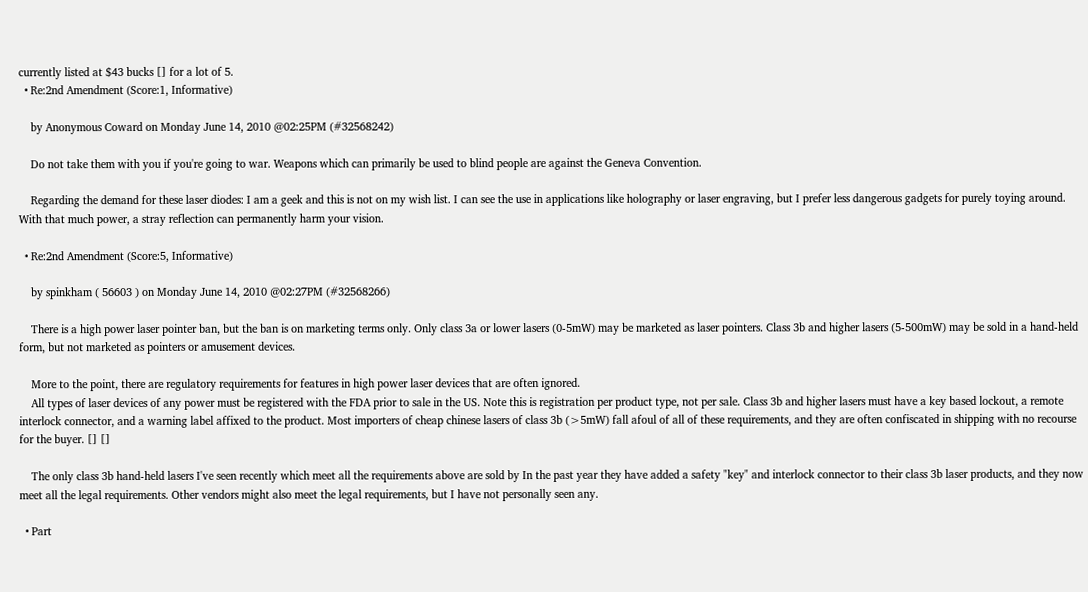currently listed at $43 bucks [] for a lot of 5.
  • Re:2nd Amendment (Score:1, Informative)

    by Anonymous Coward on Monday June 14, 2010 @02:25PM (#32568242)

    Do not take them with you if you're going to war. Weapons which can primarily be used to blind people are against the Geneva Convention.

    Regarding the demand for these laser diodes: I am a geek and this is not on my wish list. I can see the use in applications like holography or laser engraving, but I prefer less dangerous gadgets for purely toying around. With that much power, a stray reflection can permanently harm your vision.

  • Re:2nd Amendment (Score:5, Informative)

    by spinkham ( 56603 ) on Monday June 14, 2010 @02:27PM (#32568266)

    There is a high power laser pointer ban, but the ban is on marketing terms only. Only class 3a or lower lasers (0-5mW) may be marketed as laser pointers. Class 3b and higher lasers (5-500mW) may be sold in a hand-held form, but not marketed as pointers or amusement devices.

    More to the point, there are regulatory requirements for features in high power laser devices that are often ignored.
    All types of laser devices of any power must be registered with the FDA prior to sale in the US. Note this is registration per product type, not per sale. Class 3b and higher lasers must have a key based lockout, a remote interlock connector, and a warning label affixed to the product. Most importers of cheap chinese lasers of class 3b (>5mW) fall afoul of all of these requirements, and they are often confiscated in shipping with no recourse for the buyer. [] []

    The only class 3b hand-held lasers I've seen recently which meet all the requirements above are sold by In the past year they have added a safety "key" and interlock connector to their class 3b laser products, and they now meet all the legal requirements. Other vendors might also meet the legal requirements, but I have not personally seen any.

  • Part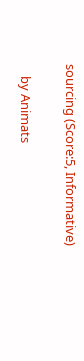sourcing (Score:5, Informative)

    by Animats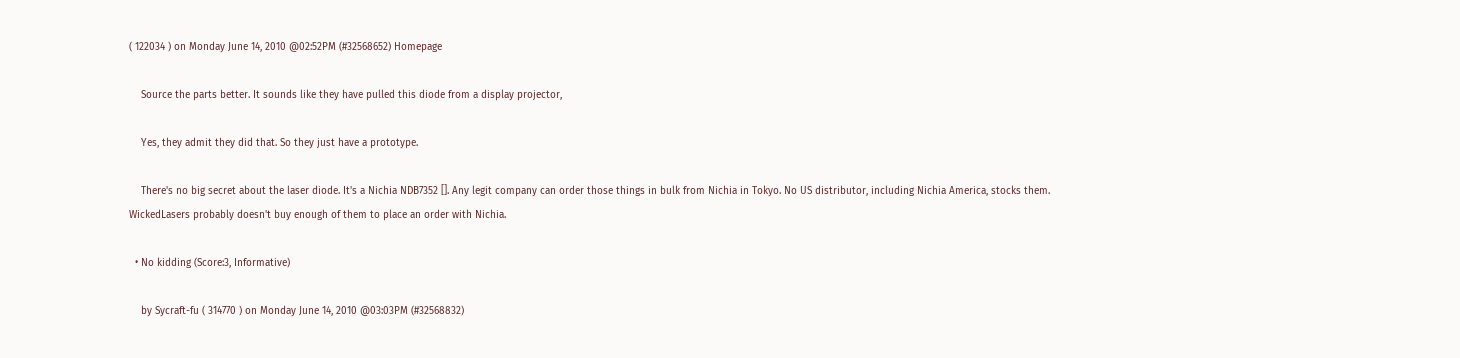( 122034 ) on Monday June 14, 2010 @02:52PM (#32568652) Homepage

    Source the parts better. It sounds like they have pulled this diode from a display projector,

    Yes, they admit they did that. So they just have a prototype.

    There's no big secret about the laser diode. It's a Nichia NDB7352 []. Any legit company can order those things in bulk from Nichia in Tokyo. No US distributor, including Nichia America, stocks them. WickedLasers probably doesn't buy enough of them to place an order with Nichia.

  • No kidding (Score:3, Informative)

    by Sycraft-fu ( 314770 ) on Monday June 14, 2010 @03:03PM (#32568832)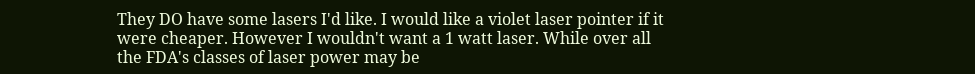They DO have some lasers I'd like. I would like a violet laser pointer if it were cheaper. However I wouldn't want a 1 watt laser. While over all the FDA's classes of laser power may be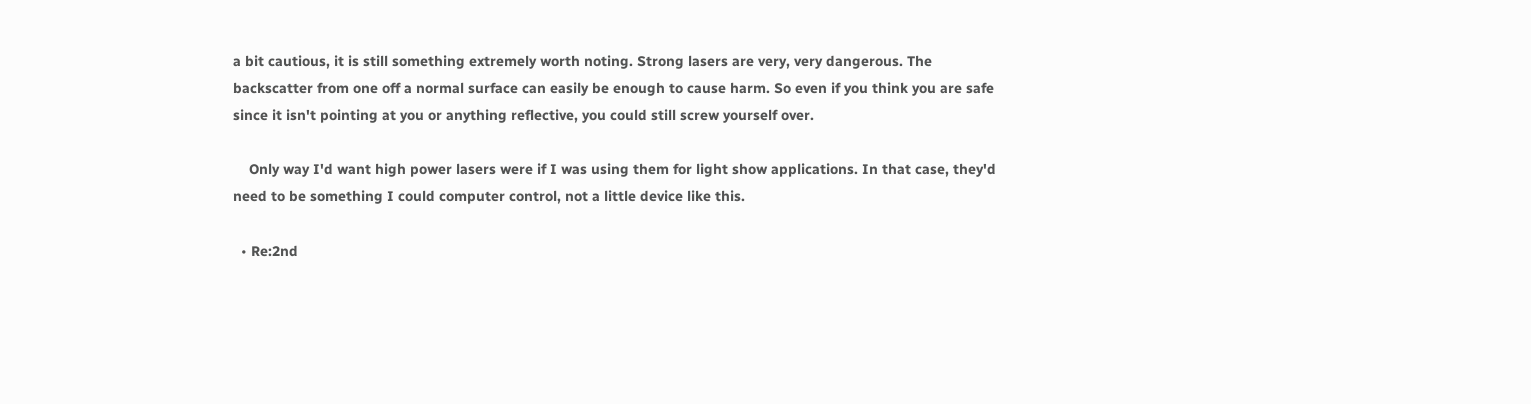a bit cautious, it is still something extremely worth noting. Strong lasers are very, very dangerous. The backscatter from one off a normal surface can easily be enough to cause harm. So even if you think you are safe since it isn't pointing at you or anything reflective, you could still screw yourself over.

    Only way I'd want high power lasers were if I was using them for light show applications. In that case, they'd need to be something I could computer control, not a little device like this.

  • Re:2nd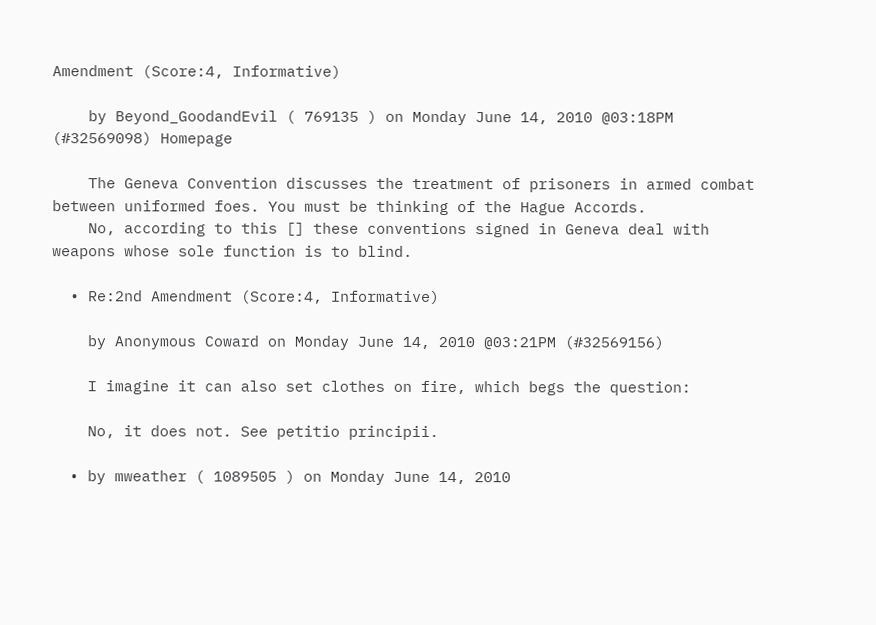Amendment (Score:4, Informative)

    by Beyond_GoodandEvil ( 769135 ) on Monday June 14, 2010 @03:18PM (#32569098) Homepage

    The Geneva Convention discusses the treatment of prisoners in armed combat between uniformed foes. You must be thinking of the Hague Accords.
    No, according to this [] these conventions signed in Geneva deal with weapons whose sole function is to blind.

  • Re:2nd Amendment (Score:4, Informative)

    by Anonymous Coward on Monday June 14, 2010 @03:21PM (#32569156)

    I imagine it can also set clothes on fire, which begs the question:

    No, it does not. See petitio principii.

  • by mweather ( 1089505 ) on Monday June 14, 2010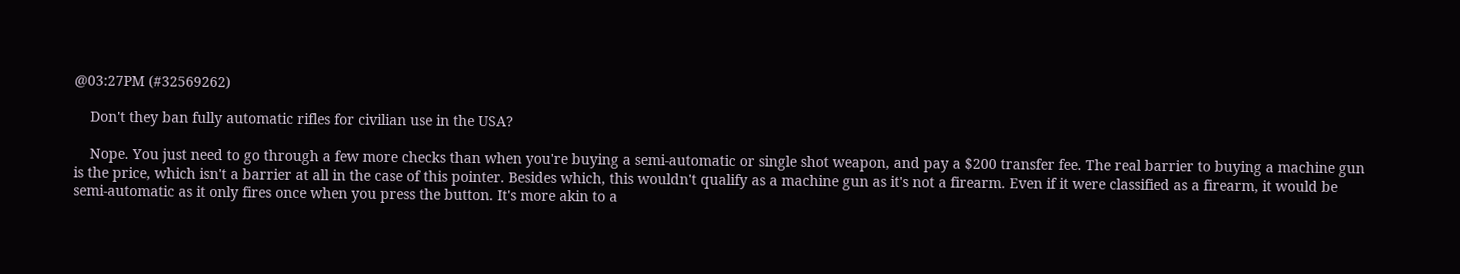@03:27PM (#32569262)

    Don't they ban fully automatic rifles for civilian use in the USA?

    Nope. You just need to go through a few more checks than when you're buying a semi-automatic or single shot weapon, and pay a $200 transfer fee. The real barrier to buying a machine gun is the price, which isn't a barrier at all in the case of this pointer. Besides which, this wouldn't qualify as a machine gun as it's not a firearm. Even if it were classified as a firearm, it would be semi-automatic as it only fires once when you press the button. It's more akin to a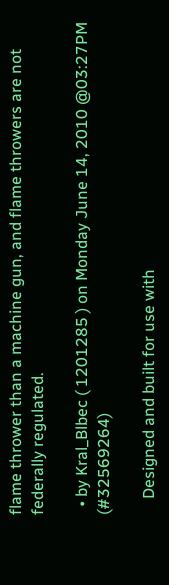flame thrower than a machine gun, and flame throwers are not federally regulated.

  • by Kral_Blbec ( 1201285 ) on Monday June 14, 2010 @03:27PM (#32569264)

    Designed and built for use with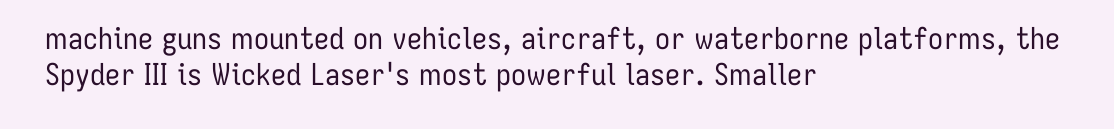machine guns mounted on vehicles, aircraft, or waterborne platforms, the Spyder III is Wicked Laser's most powerful laser. Smaller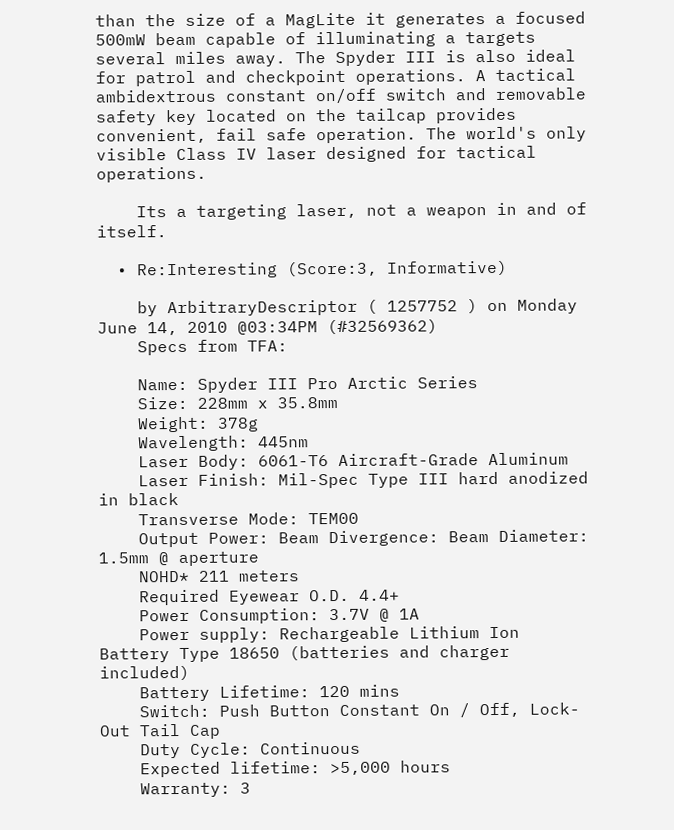than the size of a MagLite it generates a focused 500mW beam capable of illuminating a targets several miles away. The Spyder III is also ideal for patrol and checkpoint operations. A tactical ambidextrous constant on/off switch and removable safety key located on the tailcap provides convenient, fail safe operation. The world's only visible Class IV laser designed for tactical operations.

    Its a targeting laser, not a weapon in and of itself.

  • Re:Interesting (Score:3, Informative)

    by ArbitraryDescriptor ( 1257752 ) on Monday June 14, 2010 @03:34PM (#32569362)
    Specs from TFA:

    Name: Spyder III Pro Arctic Series
    Size: 228mm x 35.8mm
    Weight: 378g
    Wavelength: 445nm
    Laser Body: 6061-T6 Aircraft-Grade Aluminum
    Laser Finish: Mil-Spec Type III hard anodized in black
    Transverse Mode: TEM00
    Output Power: Beam Divergence: Beam Diameter: 1.5mm @ aperture
    NOHD* 211 meters
    Required Eyewear O.D. 4.4+
    Power Consumption: 3.7V @ 1A
    Power supply: Rechargeable Lithium Ion Battery Type 18650 (batteries and charger included)
    Battery Lifetime: 120 mins
    Switch: Push Button Constant On / Off, Lock-Out Tail Cap
    Duty Cycle: Continuous
    Expected lifetime: >5,000 hours
    Warranty: 3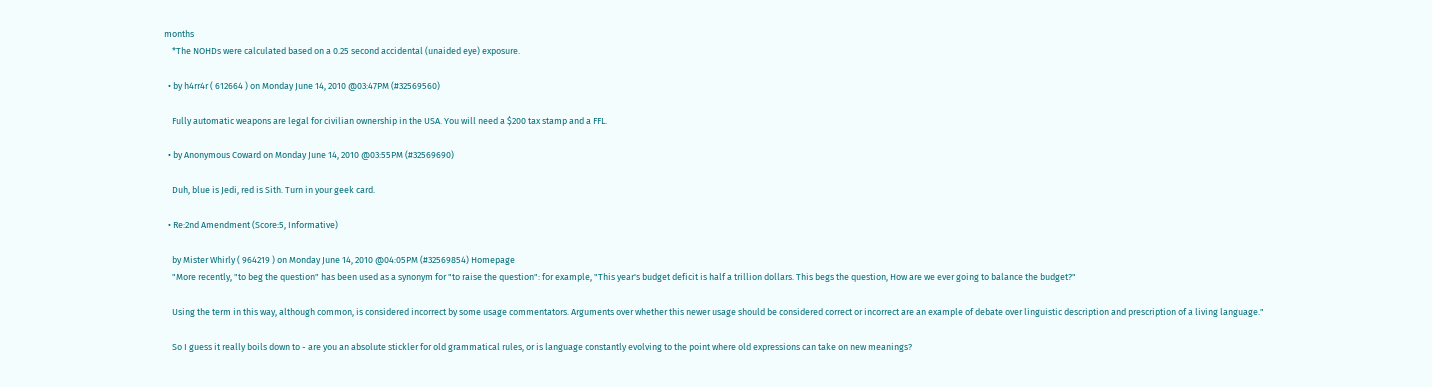months
    *The NOHDs were calculated based on a 0.25 second accidental (unaided eye) exposure.

  • by h4rr4r ( 612664 ) on Monday June 14, 2010 @03:47PM (#32569560)

    Fully automatic weapons are legal for civilian ownership in the USA. You will need a $200 tax stamp and a FFL.

  • by Anonymous Coward on Monday June 14, 2010 @03:55PM (#32569690)

    Duh, blue is Jedi, red is Sith. Turn in your geek card.

  • Re:2nd Amendment (Score:5, Informative)

    by Mister Whirly ( 964219 ) on Monday June 14, 2010 @04:05PM (#32569854) Homepage
    "More recently, "to beg the question" has been used as a synonym for "to raise the question": for example, "This year's budget deficit is half a trillion dollars. This begs the question, How are we ever going to balance the budget?"

    Using the term in this way, although common, is considered incorrect by some usage commentators. Arguments over whether this newer usage should be considered correct or incorrect are an example of debate over linguistic description and prescription of a living language."

    So I guess it really boils down to - are you an absolute stickler for old grammatical rules, or is language constantly evolving to the point where old expressions can take on new meanings?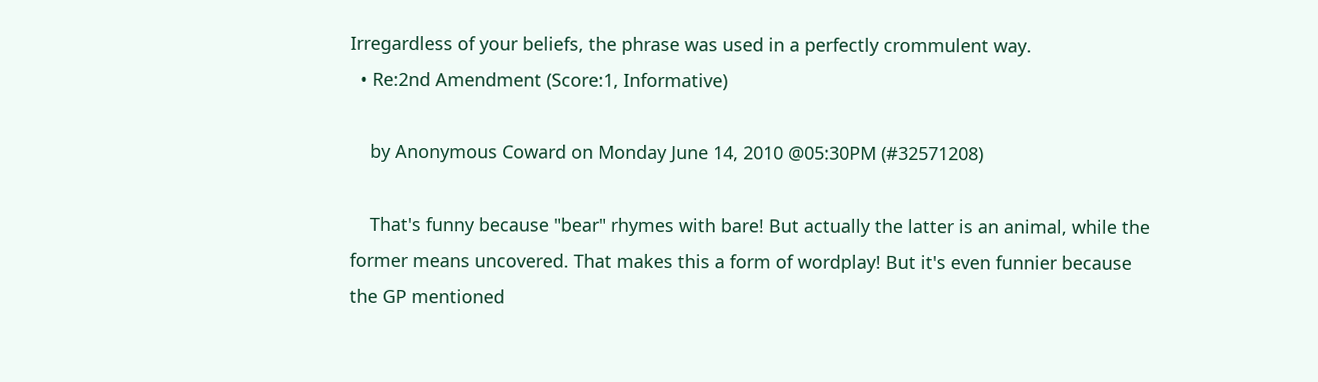Irregardless of your beliefs, the phrase was used in a perfectly crommulent way.
  • Re:2nd Amendment (Score:1, Informative)

    by Anonymous Coward on Monday June 14, 2010 @05:30PM (#32571208)

    That's funny because "bear" rhymes with bare! But actually the latter is an animal, while the former means uncovered. That makes this a form of wordplay! But it's even funnier because the GP mentioned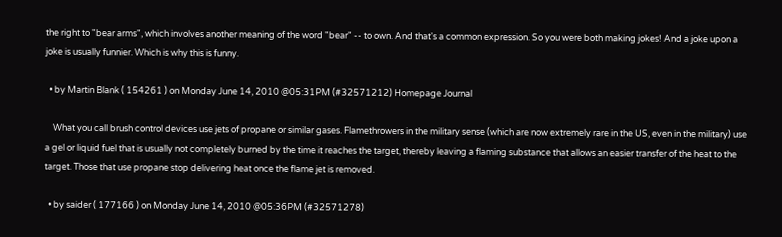the right to "bear arms", which involves another meaning of the word "bear" -- to own. And that's a common expression. So you were both making jokes! And a joke upon a joke is usually funnier. Which is why this is funny.

  • by Martin Blank ( 154261 ) on Monday June 14, 2010 @05:31PM (#32571212) Homepage Journal

    What you call brush control devices use jets of propane or similar gases. Flamethrowers in the military sense (which are now extremely rare in the US, even in the military) use a gel or liquid fuel that is usually not completely burned by the time it reaches the target, thereby leaving a flaming substance that allows an easier transfer of the heat to the target. Those that use propane stop delivering heat once the flame jet is removed.

  • by saider ( 177166 ) on Monday June 14, 2010 @05:36PM (#32571278)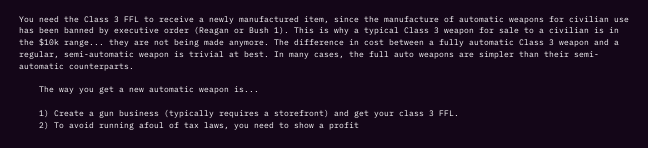You need the Class 3 FFL to receive a newly manufactured item, since the manufacture of automatic weapons for civilian use has been banned by executive order (Reagan or Bush 1). This is why a typical Class 3 weapon for sale to a civilian is in the $10k range... they are not being made anymore. The difference in cost between a fully automatic Class 3 weapon and a regular, semi-automatic weapon is trivial at best. In many cases, the full auto weapons are simpler than their semi-automatic counterparts.

    The way you get a new automatic weapon is...

    1) Create a gun business (typically requires a storefront) and get your class 3 FFL.
    2) To avoid running afoul of tax laws, you need to show a profit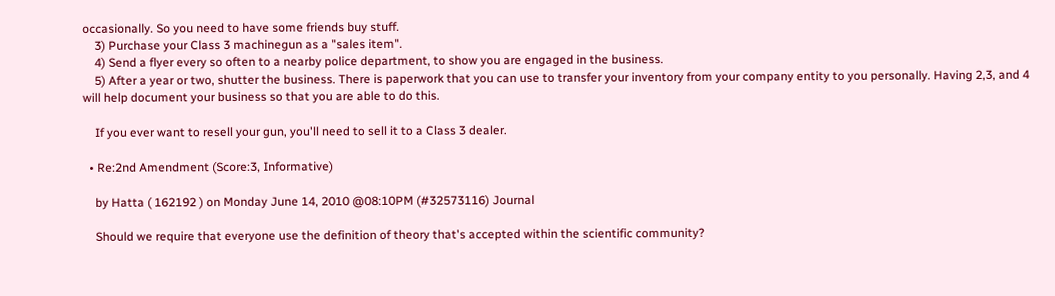occasionally. So you need to have some friends buy stuff.
    3) Purchase your Class 3 machinegun as a "sales item".
    4) Send a flyer every so often to a nearby police department, to show you are engaged in the business.
    5) After a year or two, shutter the business. There is paperwork that you can use to transfer your inventory from your company entity to you personally. Having 2,3, and 4 will help document your business so that you are able to do this.

    If you ever want to resell your gun, you'll need to sell it to a Class 3 dealer.

  • Re:2nd Amendment (Score:3, Informative)

    by Hatta ( 162192 ) on Monday June 14, 2010 @08:10PM (#32573116) Journal

    Should we require that everyone use the definition of theory that's accepted within the scientific community?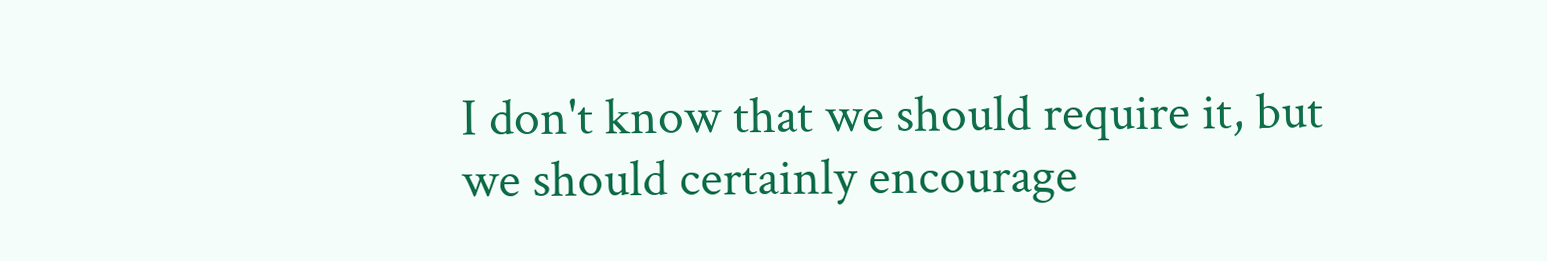I don't know that we should require it, but we should certainly encourage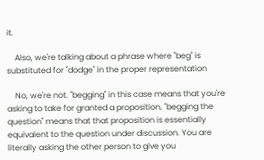it.

    Also, we're talking about a phrase where "beg" is substituted for "dodge" in the proper representation

    No, we're not. "begging" in this case means that you're asking to take for granted a proposition. "begging the question" means that that proposition is essentially equivalent to the question under discussion. You are literally asking the other person to give you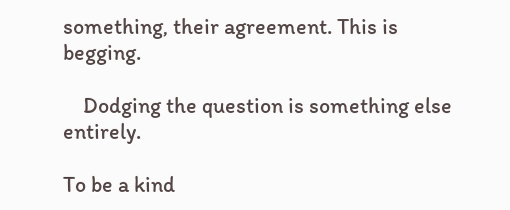something, their agreement. This is begging.

    Dodging the question is something else entirely.

To be a kind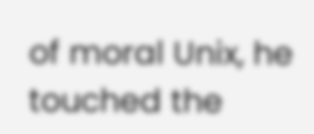of moral Unix, he touched the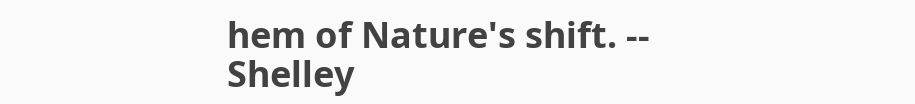hem of Nature's shift. -- Shelley